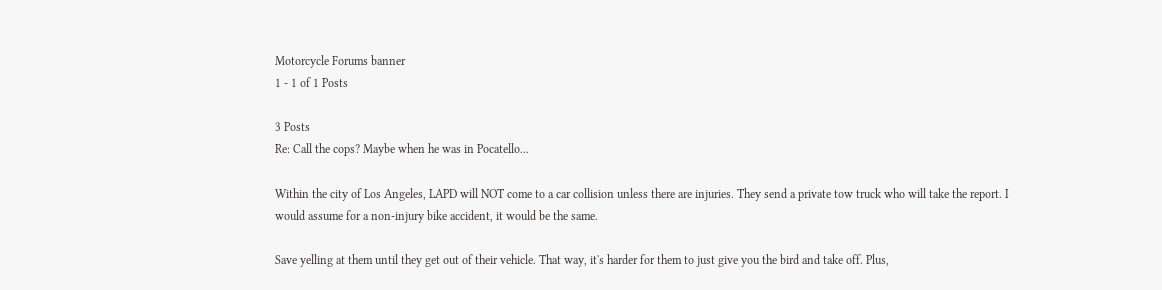Motorcycle Forums banner
1 - 1 of 1 Posts

3 Posts
Re: Call the cops? Maybe when he was in Pocatello...

Within the city of Los Angeles, LAPD will NOT come to a car collision unless there are injuries. They send a private tow truck who will take the report. I would assume for a non-injury bike accident, it would be the same.

Save yelling at them until they get out of their vehicle. That way, it's harder for them to just give you the bird and take off. Plus,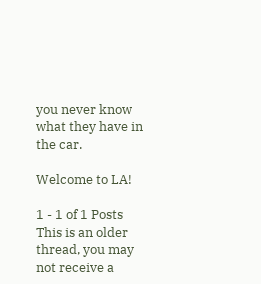you never know what they have in the car.

Welcome to LA!

1 - 1 of 1 Posts
This is an older thread, you may not receive a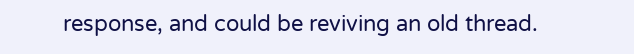response, and could be reviving an old thread.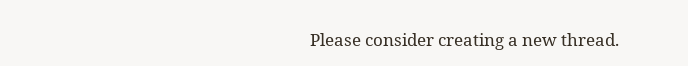Please consider creating a new thread.